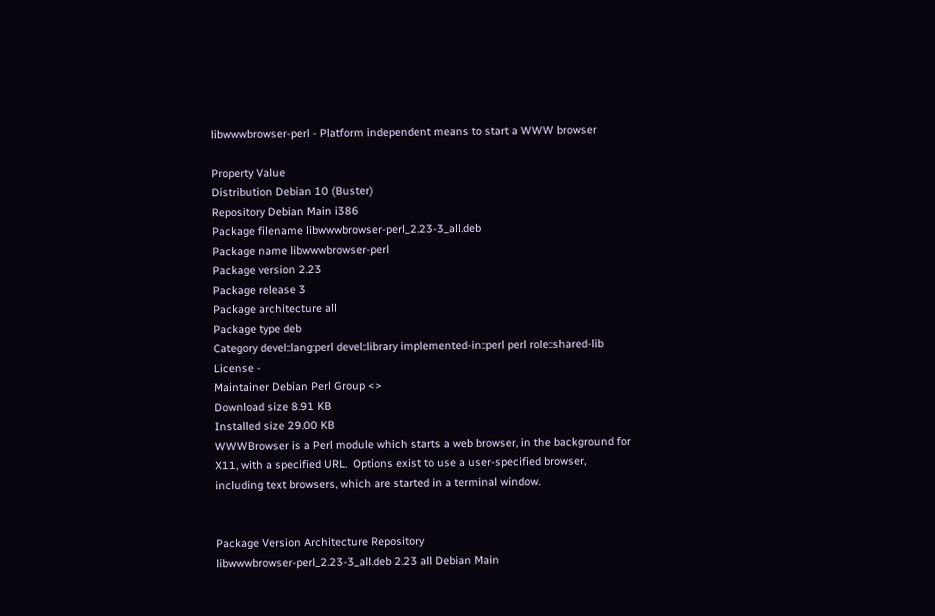libwwwbrowser-perl - Platform independent means to start a WWW browser

Property Value
Distribution Debian 10 (Buster)
Repository Debian Main i386
Package filename libwwwbrowser-perl_2.23-3_all.deb
Package name libwwwbrowser-perl
Package version 2.23
Package release 3
Package architecture all
Package type deb
Category devel::lang:perl devel::library implemented-in::perl perl role::shared-lib
License -
Maintainer Debian Perl Group <>
Download size 8.91 KB
Installed size 29.00 KB
WWWBrowser is a Perl module which starts a web browser, in the background for
X11, with a specified URL.  Options exist to use a user-specified browser,
including text browsers, which are started in a terminal window.


Package Version Architecture Repository
libwwwbrowser-perl_2.23-3_all.deb 2.23 all Debian Main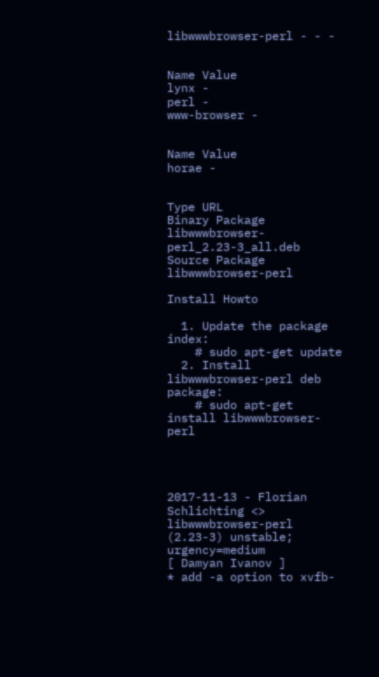libwwwbrowser-perl - - -


Name Value
lynx -
perl -
www-browser -


Name Value
horae -


Type URL
Binary Package libwwwbrowser-perl_2.23-3_all.deb
Source Package libwwwbrowser-perl

Install Howto

  1. Update the package index:
    # sudo apt-get update
  2. Install libwwwbrowser-perl deb package:
    # sudo apt-get install libwwwbrowser-perl




2017-11-13 - Florian Schlichting <>
libwwwbrowser-perl (2.23-3) unstable; urgency=medium
[ Damyan Ivanov ]
* add -a option to xvfb-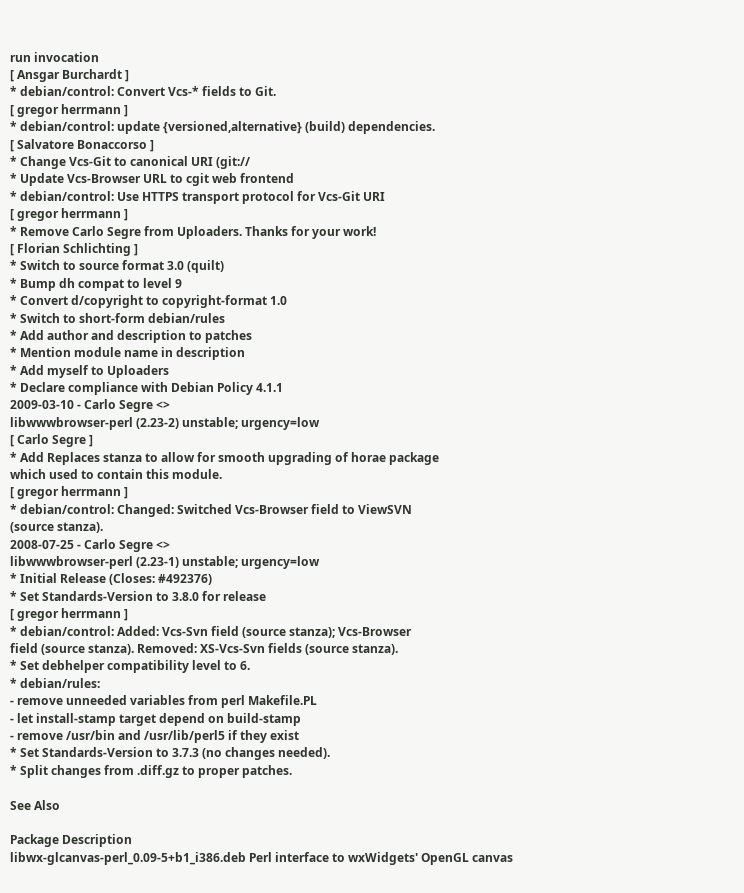run invocation
[ Ansgar Burchardt ]
* debian/control: Convert Vcs-* fields to Git.
[ gregor herrmann ]
* debian/control: update {versioned,alternative} (build) dependencies.
[ Salvatore Bonaccorso ]
* Change Vcs-Git to canonical URI (git://
* Update Vcs-Browser URL to cgit web frontend
* debian/control: Use HTTPS transport protocol for Vcs-Git URI
[ gregor herrmann ]
* Remove Carlo Segre from Uploaders. Thanks for your work!
[ Florian Schlichting ]
* Switch to source format 3.0 (quilt)
* Bump dh compat to level 9
* Convert d/copyright to copyright-format 1.0
* Switch to short-form debian/rules
* Add author and description to patches
* Mention module name in description
* Add myself to Uploaders
* Declare compliance with Debian Policy 4.1.1
2009-03-10 - Carlo Segre <>
libwwwbrowser-perl (2.23-2) unstable; urgency=low
[ Carlo Segre ]
* Add Replaces stanza to allow for smooth upgrading of horae package
which used to contain this module.
[ gregor herrmann ]
* debian/control: Changed: Switched Vcs-Browser field to ViewSVN
(source stanza).
2008-07-25 - Carlo Segre <>
libwwwbrowser-perl (2.23-1) unstable; urgency=low
* Initial Release (Closes: #492376)
* Set Standards-Version to 3.8.0 for release
[ gregor herrmann ]
* debian/control: Added: Vcs-Svn field (source stanza); Vcs-Browser
field (source stanza). Removed: XS-Vcs-Svn fields (source stanza).
* Set debhelper compatibility level to 6.
* debian/rules:
- remove unneeded variables from perl Makefile.PL
- let install-stamp target depend on build-stamp
- remove /usr/bin and /usr/lib/perl5 if they exist
* Set Standards-Version to 3.7.3 (no changes needed).
* Split changes from .diff.gz to proper patches.

See Also

Package Description
libwx-glcanvas-perl_0.09-5+b1_i386.deb Perl interface to wxWidgets' OpenGL canvas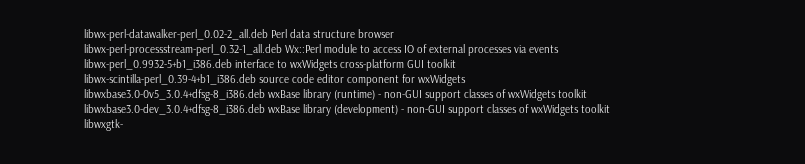libwx-perl-datawalker-perl_0.02-2_all.deb Perl data structure browser
libwx-perl-processstream-perl_0.32-1_all.deb Wx::Perl module to access IO of external processes via events
libwx-perl_0.9932-5+b1_i386.deb interface to wxWidgets cross-platform GUI toolkit
libwx-scintilla-perl_0.39-4+b1_i386.deb source code editor component for wxWidgets
libwxbase3.0-0v5_3.0.4+dfsg-8_i386.deb wxBase library (runtime) - non-GUI support classes of wxWidgets toolkit
libwxbase3.0-dev_3.0.4+dfsg-8_i386.deb wxBase library (development) - non-GUI support classes of wxWidgets toolkit
libwxgtk-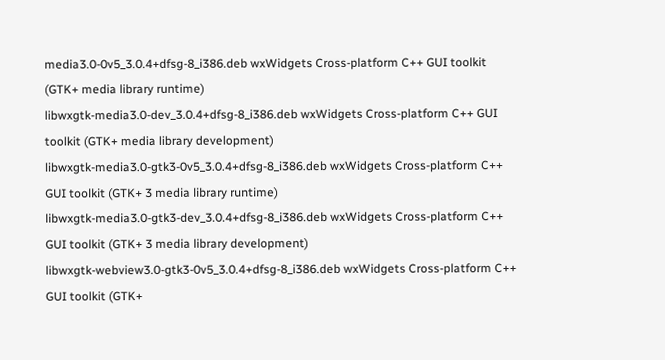media3.0-0v5_3.0.4+dfsg-8_i386.deb wxWidgets Cross-platform C++ GUI toolkit (GTK+ media library runtime)
libwxgtk-media3.0-dev_3.0.4+dfsg-8_i386.deb wxWidgets Cross-platform C++ GUI toolkit (GTK+ media library development)
libwxgtk-media3.0-gtk3-0v5_3.0.4+dfsg-8_i386.deb wxWidgets Cross-platform C++ GUI toolkit (GTK+ 3 media library runtime)
libwxgtk-media3.0-gtk3-dev_3.0.4+dfsg-8_i386.deb wxWidgets Cross-platform C++ GUI toolkit (GTK+ 3 media library development)
libwxgtk-webview3.0-gtk3-0v5_3.0.4+dfsg-8_i386.deb wxWidgets Cross-platform C++ GUI toolkit (GTK+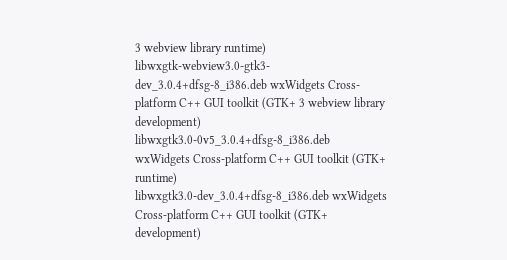3 webview library runtime)
libwxgtk-webview3.0-gtk3-dev_3.0.4+dfsg-8_i386.deb wxWidgets Cross-platform C++ GUI toolkit (GTK+ 3 webview library development)
libwxgtk3.0-0v5_3.0.4+dfsg-8_i386.deb wxWidgets Cross-platform C++ GUI toolkit (GTK+ runtime)
libwxgtk3.0-dev_3.0.4+dfsg-8_i386.deb wxWidgets Cross-platform C++ GUI toolkit (GTK+ development)